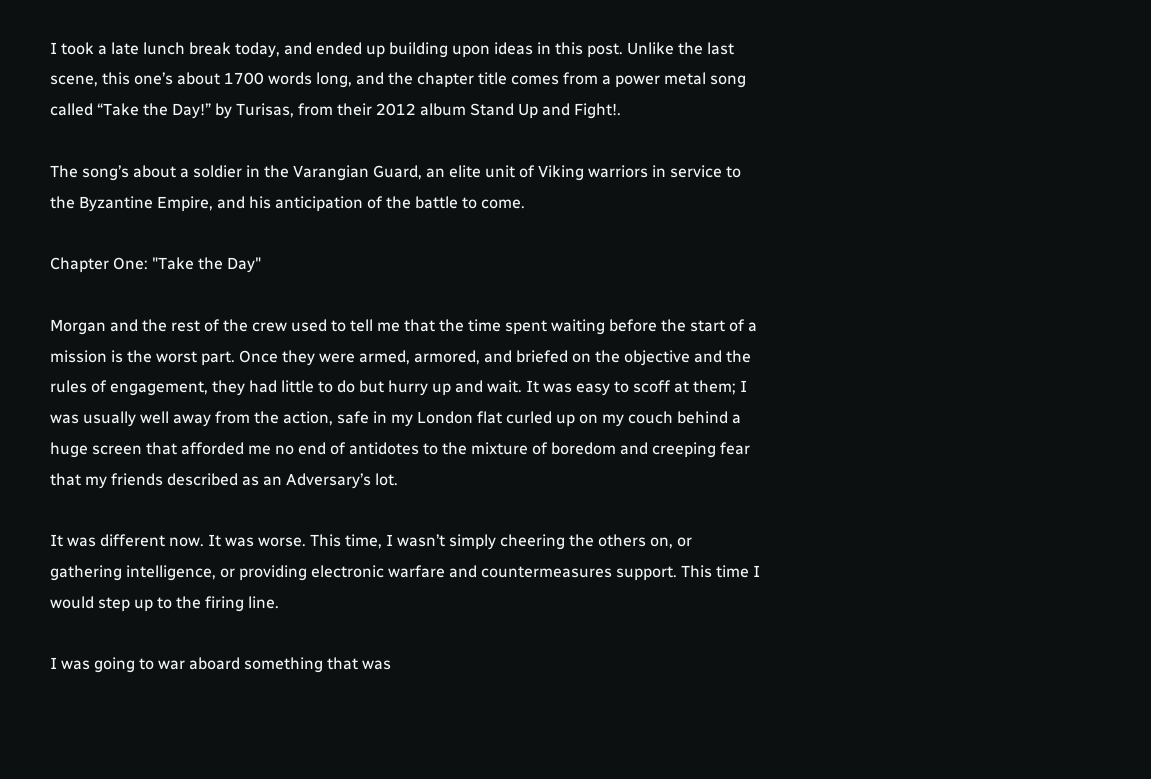I took a late lunch break today, and ended up building upon ideas in this post. Unlike the last scene, this one’s about 1700 words long, and the chapter title comes from a power metal song called “Take the Day!” by Turisas, from their 2012 album Stand Up and Fight!.

The song’s about a soldier in the Varangian Guard, an elite unit of Viking warriors in service to the Byzantine Empire, and his anticipation of the battle to come.

Chapter One: "Take the Day"

Morgan and the rest of the crew used to tell me that the time spent waiting before the start of a mission is the worst part. Once they were armed, armored, and briefed on the objective and the rules of engagement, they had little to do but hurry up and wait. It was easy to scoff at them; I was usually well away from the action, safe in my London flat curled up on my couch behind a huge screen that afforded me no end of antidotes to the mixture of boredom and creeping fear that my friends described as an Adversary’s lot.

It was different now. It was worse. This time, I wasn’t simply cheering the others on, or gathering intelligence, or providing electronic warfare and countermeasures support. This time I would step up to the firing line.

I was going to war aboard something that was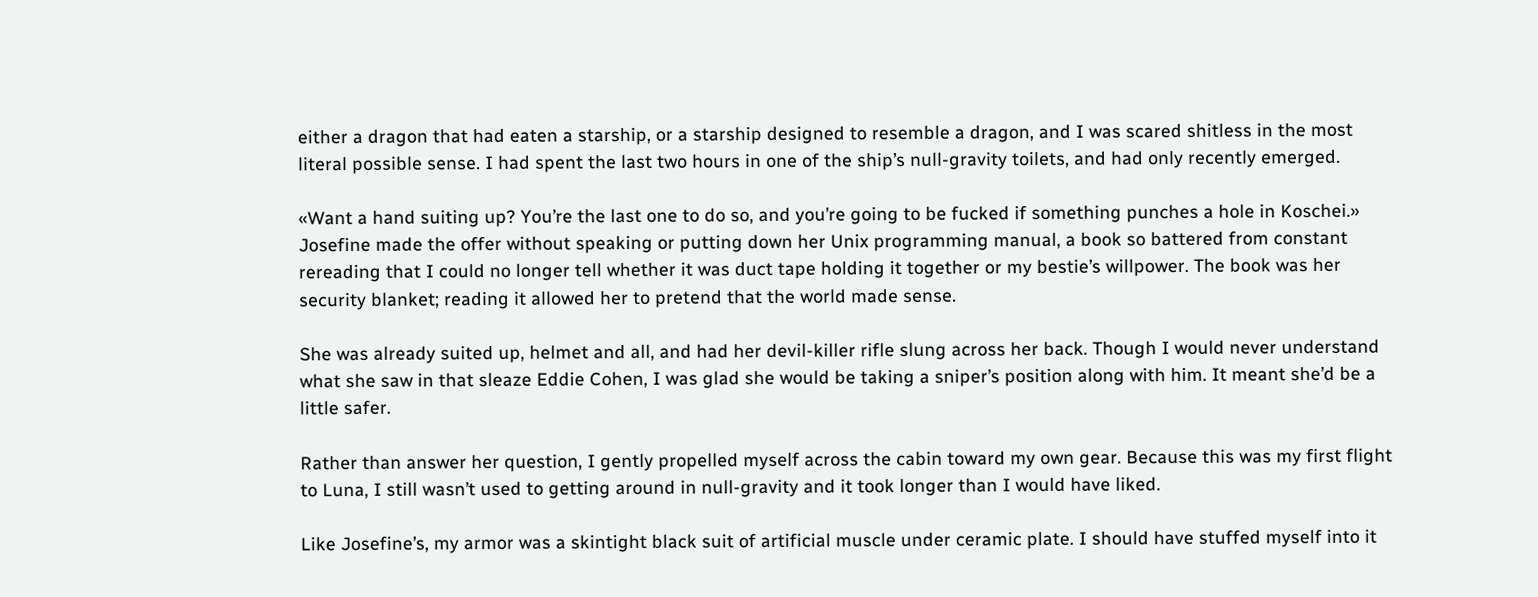either a dragon that had eaten a starship, or a starship designed to resemble a dragon, and I was scared shitless in the most literal possible sense. I had spent the last two hours in one of the ship’s null-gravity toilets, and had only recently emerged.

«Want a hand suiting up? You’re the last one to do so, and you’re going to be fucked if something punches a hole in Koschei.» Josefine made the offer without speaking or putting down her Unix programming manual, a book so battered from constant rereading that I could no longer tell whether it was duct tape holding it together or my bestie’s willpower. The book was her security blanket; reading it allowed her to pretend that the world made sense.

She was already suited up, helmet and all, and had her devil-killer rifle slung across her back. Though I would never understand what she saw in that sleaze Eddie Cohen, I was glad she would be taking a sniper’s position along with him. It meant she’d be a little safer.

Rather than answer her question, I gently propelled myself across the cabin toward my own gear. Because this was my first flight to Luna, I still wasn’t used to getting around in null-gravity and it took longer than I would have liked.

Like Josefine’s, my armor was a skintight black suit of artificial muscle under ceramic plate. I should have stuffed myself into it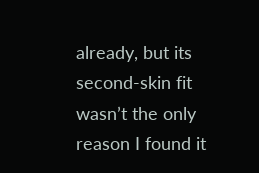already, but its second-skin fit wasn’t the only reason I found it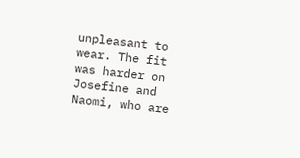unpleasant to wear. The fit was harder on Josefine and Naomi, who are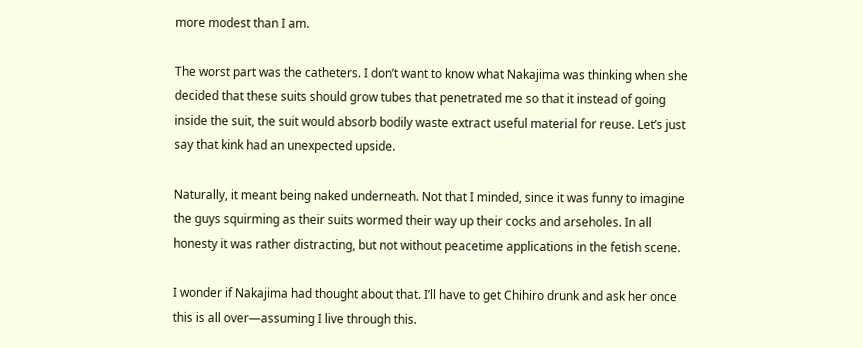more modest than I am.

The worst part was the catheters. I don’t want to know what Nakajima was thinking when she decided that these suits should grow tubes that penetrated me so that it instead of going inside the suit, the suit would absorb bodily waste extract useful material for reuse. Let’s just say that kink had an unexpected upside.

Naturally, it meant being naked underneath. Not that I minded, since it was funny to imagine the guys squirming as their suits wormed their way up their cocks and arseholes. In all honesty it was rather distracting, but not without peacetime applications in the fetish scene.

I wonder if Nakajima had thought about that. I’ll have to get Chihiro drunk and ask her once this is all over—assuming I live through this.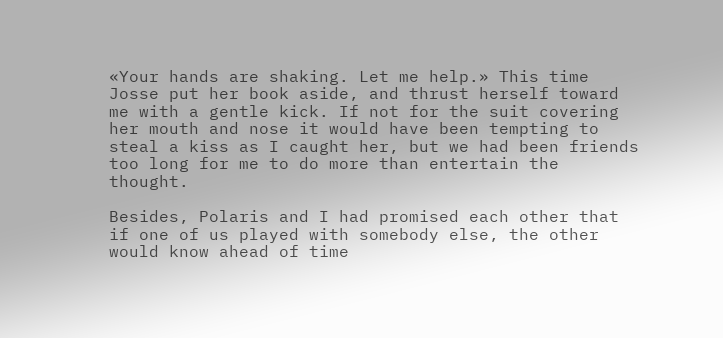«Your hands are shaking. Let me help.» This time Josse put her book aside, and thrust herself toward me with a gentle kick. If not for the suit covering her mouth and nose it would have been tempting to steal a kiss as I caught her, but we had been friends too long for me to do more than entertain the thought.

Besides, Polaris and I had promised each other that if one of us played with somebody else, the other would know ahead of time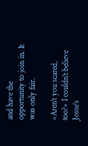and have the opportunity to join in. It was only fair.

«Aren’t you scared, too?» I couldn’t believe Josse’s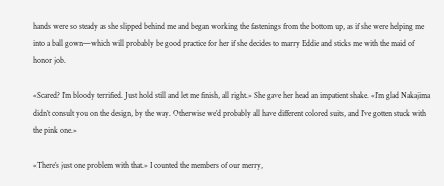hands were so steady as she slipped behind me and began working the fastenings from the bottom up, as if she were helping me into a ball gown—which will probably be good practice for her if she decides to marry Eddie and sticks me with the maid of honor job.

«Scared? I’m bloody terrified. Just hold still and let me finish, all right.» She gave her head an impatient shake. «I’m glad Nakajima didn’t consult you on the design, by the way. Otherwise we’d probably all have different colored suits, and I’ve gotten stuck with the pink one.»

«There’s just one problem with that.» I counted the members of our merry,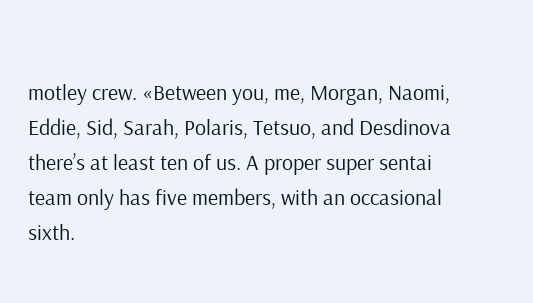motley crew. «Between you, me, Morgan, Naomi, Eddie, Sid, Sarah, Polaris, Tetsuo, and Desdinova there’s at least ten of us. A proper super sentai team only has five members, with an occasional sixth.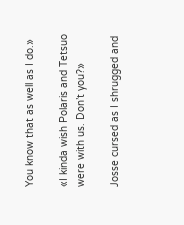You know that as well as I do.»

«I kinda wish Polaris and Tetsuo were with us. Don’t you?»

Josse cursed as I shrugged and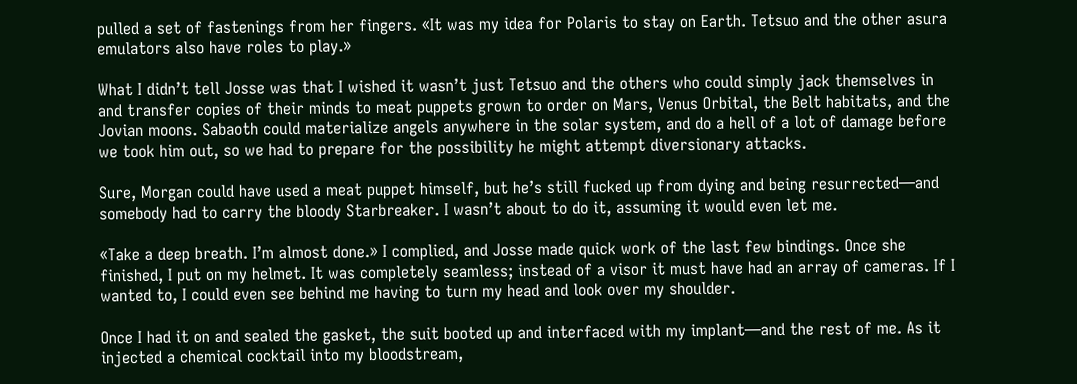pulled a set of fastenings from her fingers. «It was my idea for Polaris to stay on Earth. Tetsuo and the other asura emulators also have roles to play.»

What I didn’t tell Josse was that I wished it wasn’t just Tetsuo and the others who could simply jack themselves in and transfer copies of their minds to meat puppets grown to order on Mars, Venus Orbital, the Belt habitats, and the Jovian moons. Sabaoth could materialize angels anywhere in the solar system, and do a hell of a lot of damage before we took him out, so we had to prepare for the possibility he might attempt diversionary attacks.

Sure, Morgan could have used a meat puppet himself, but he’s still fucked up from dying and being resurrected—and somebody had to carry the bloody Starbreaker. I wasn’t about to do it, assuming it would even let me.

«Take a deep breath. I’m almost done.» I complied, and Josse made quick work of the last few bindings. Once she finished, I put on my helmet. It was completely seamless; instead of a visor it must have had an array of cameras. If I wanted to, I could even see behind me having to turn my head and look over my shoulder.

Once I had it on and sealed the gasket, the suit booted up and interfaced with my implant—and the rest of me. As it injected a chemical cocktail into my bloodstream,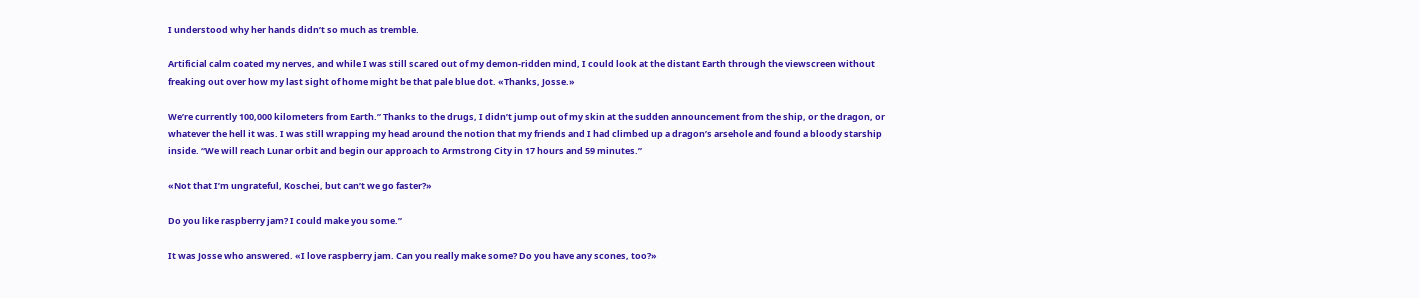I understood why her hands didn’t so much as tremble.

Artificial calm coated my nerves, and while I was still scared out of my demon-ridden mind, I could look at the distant Earth through the viewscreen without freaking out over how my last sight of home might be that pale blue dot. «Thanks, Josse.»

We’re currently 100,000 kilometers from Earth.” Thanks to the drugs, I didn’t jump out of my skin at the sudden announcement from the ship, or the dragon, or whatever the hell it was. I was still wrapping my head around the notion that my friends and I had climbed up a dragon’s arsehole and found a bloody starship inside. “We will reach Lunar orbit and begin our approach to Armstrong City in 17 hours and 59 minutes.”

«Not that I’m ungrateful, Koschei, but can’t we go faster?»

Do you like raspberry jam? I could make you some.”

It was Josse who answered. «I love raspberry jam. Can you really make some? Do you have any scones, too?»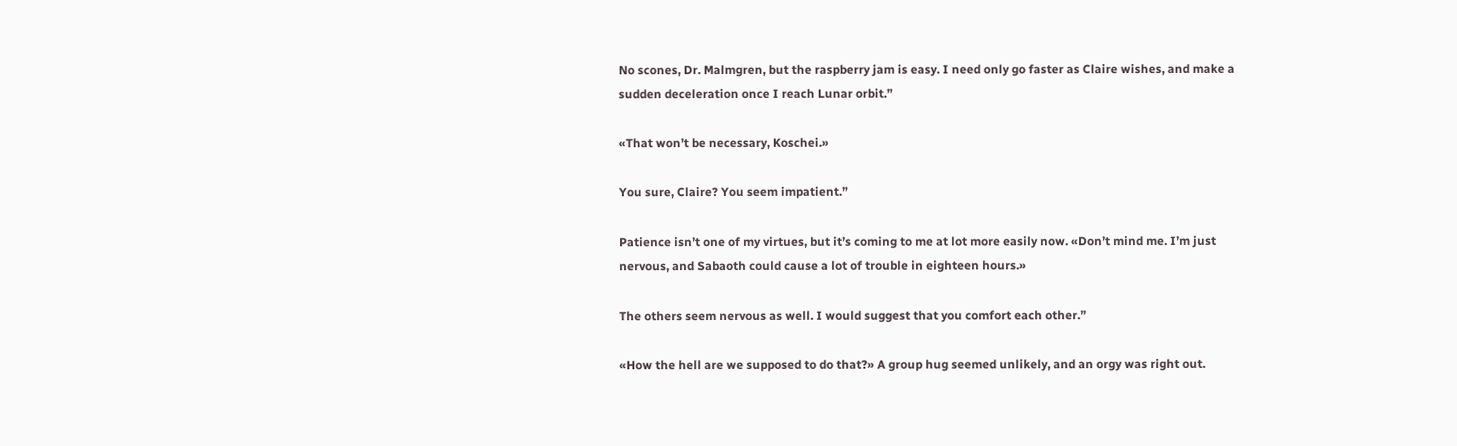No scones, Dr. Malmgren, but the raspberry jam is easy. I need only go faster as Claire wishes, and make a sudden deceleration once I reach Lunar orbit.”

«That won’t be necessary, Koschei.»

You sure, Claire? You seem impatient.”

Patience isn’t one of my virtues, but it’s coming to me at lot more easily now. «Don’t mind me. I’m just nervous, and Sabaoth could cause a lot of trouble in eighteen hours.»

The others seem nervous as well. I would suggest that you comfort each other.”

«How the hell are we supposed to do that?» A group hug seemed unlikely, and an orgy was right out.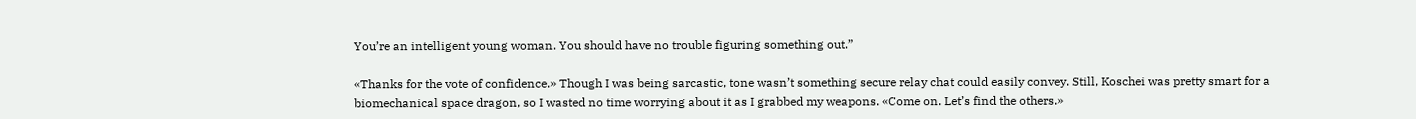You’re an intelligent young woman. You should have no trouble figuring something out.”

«Thanks for the vote of confidence.» Though I was being sarcastic, tone wasn’t something secure relay chat could easily convey. Still, Koschei was pretty smart for a biomechanical space dragon, so I wasted no time worrying about it as I grabbed my weapons. «Come on. Let’s find the others.»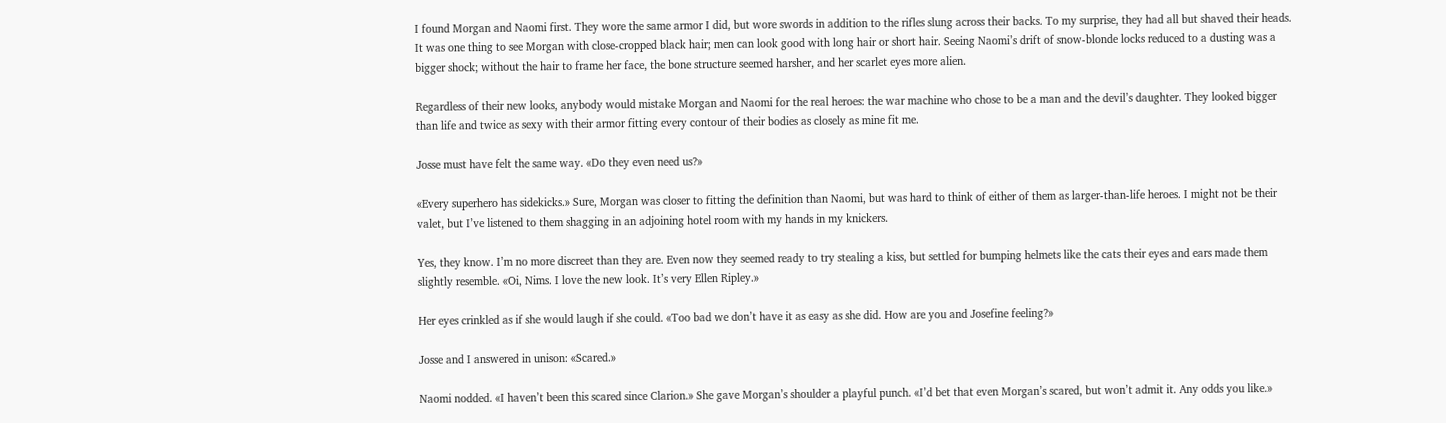I found Morgan and Naomi first. They wore the same armor I did, but wore swords in addition to the rifles slung across their backs. To my surprise, they had all but shaved their heads. It was one thing to see Morgan with close-cropped black hair; men can look good with long hair or short hair. Seeing Naomi’s drift of snow-blonde locks reduced to a dusting was a bigger shock; without the hair to frame her face, the bone structure seemed harsher, and her scarlet eyes more alien.

Regardless of their new looks, anybody would mistake Morgan and Naomi for the real heroes: the war machine who chose to be a man and the devil’s daughter. They looked bigger than life and twice as sexy with their armor fitting every contour of their bodies as closely as mine fit me.

Josse must have felt the same way. «Do they even need us?»

«Every superhero has sidekicks.» Sure, Morgan was closer to fitting the definition than Naomi, but was hard to think of either of them as larger-than-life heroes. I might not be their valet, but I’ve listened to them shagging in an adjoining hotel room with my hands in my knickers.

Yes, they know. I’m no more discreet than they are. Even now they seemed ready to try stealing a kiss, but settled for bumping helmets like the cats their eyes and ears made them slightly resemble. «Oi, Nims. I love the new look. It’s very Ellen Ripley.»

Her eyes crinkled as if she would laugh if she could. «Too bad we don’t have it as easy as she did. How are you and Josefine feeling?»

Josse and I answered in unison: «Scared.»

Naomi nodded. «I haven’t been this scared since Clarion.» She gave Morgan’s shoulder a playful punch. «I’d bet that even Morgan’s scared, but won’t admit it. Any odds you like.»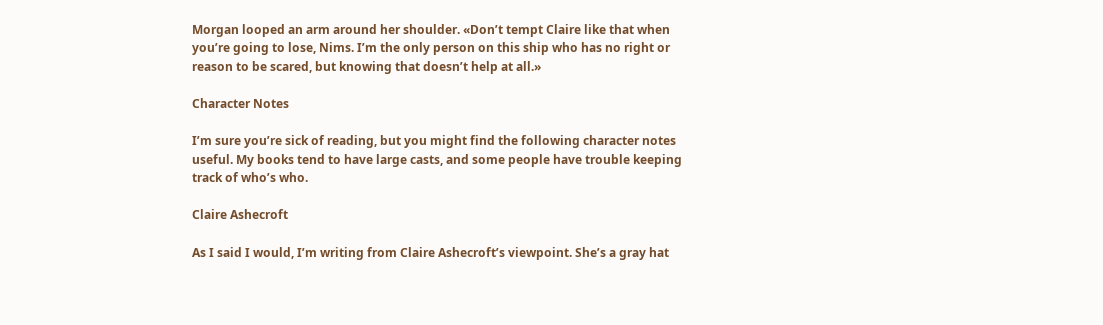Morgan looped an arm around her shoulder. «Don’t tempt Claire like that when you’re going to lose, Nims. I’m the only person on this ship who has no right or reason to be scared, but knowing that doesn’t help at all.»

Character Notes

I’m sure you’re sick of reading, but you might find the following character notes useful. My books tend to have large casts, and some people have trouble keeping track of who’s who.

Claire Ashecroft

As I said I would, I’m writing from Claire Ashecroft’s viewpoint. She’s a gray hat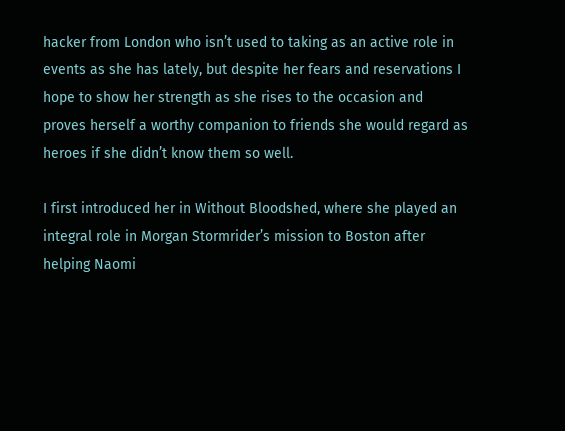hacker from London who isn’t used to taking as an active role in events as she has lately, but despite her fears and reservations I hope to show her strength as she rises to the occasion and proves herself a worthy companion to friends she would regard as heroes if she didn’t know them so well.

I first introduced her in Without Bloodshed, where she played an integral role in Morgan Stormrider’s mission to Boston after helping Naomi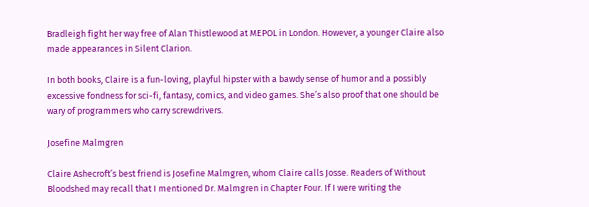Bradleigh fight her way free of Alan Thistlewood at MEPOL in London. However, a younger Claire also made appearances in Silent Clarion.

In both books, Claire is a fun-loving, playful hipster with a bawdy sense of humor and a possibly excessive fondness for sci-fi, fantasy, comics, and video games. She’s also proof that one should be wary of programmers who carry screwdrivers.

Josefine Malmgren

Claire Ashecroft’s best friend is Josefine Malmgren, whom Claire calls Josse. Readers of Without Bloodshed may recall that I mentioned Dr. Malmgren in Chapter Four. If I were writing the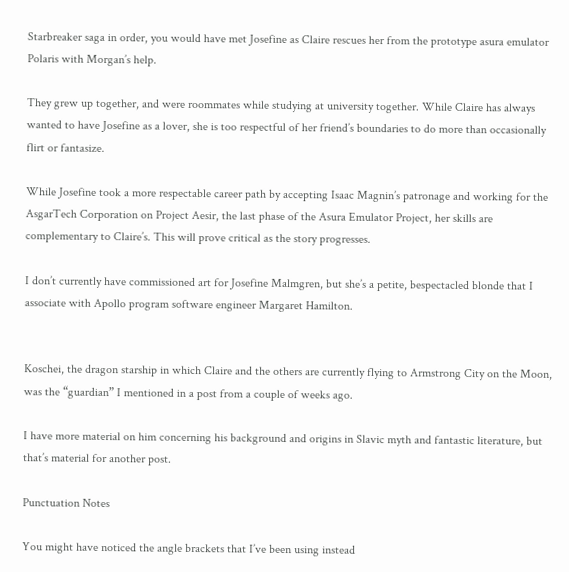Starbreaker saga in order, you would have met Josefine as Claire rescues her from the prototype asura emulator Polaris with Morgan’s help.

They grew up together, and were roommates while studying at university together. While Claire has always wanted to have Josefine as a lover, she is too respectful of her friend’s boundaries to do more than occasionally flirt or fantasize.

While Josefine took a more respectable career path by accepting Isaac Magnin’s patronage and working for the AsgarTech Corporation on Project Aesir, the last phase of the Asura Emulator Project, her skills are complementary to Claire’s. This will prove critical as the story progresses.

I don’t currently have commissioned art for Josefine Malmgren, but she’s a petite, bespectacled blonde that I associate with Apollo program software engineer Margaret Hamilton.


Koschei, the dragon starship in which Claire and the others are currently flying to Armstrong City on the Moon, was the “guardian” I mentioned in a post from a couple of weeks ago.

I have more material on him concerning his background and origins in Slavic myth and fantastic literature, but that’s material for another post.

Punctuation Notes

You might have noticed the angle brackets that I’ve been using instead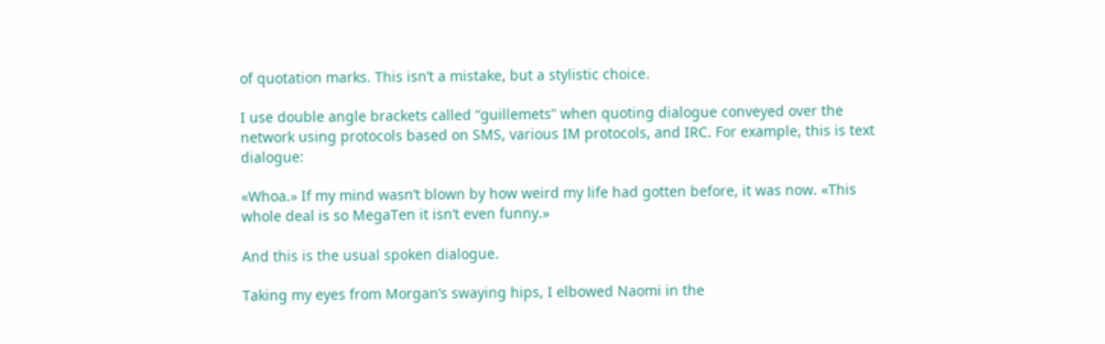of quotation marks. This isn’t a mistake, but a stylistic choice.

I use double angle brackets called “guillemets” when quoting dialogue conveyed over the network using protocols based on SMS, various IM protocols, and IRC. For example, this is text dialogue:

«Whoa.» If my mind wasn’t blown by how weird my life had gotten before, it was now. «This whole deal is so MegaTen it isn’t even funny.»

And this is the usual spoken dialogue.

Taking my eyes from Morgan’s swaying hips, I elbowed Naomi in the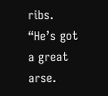ribs. “He’s got a great arse.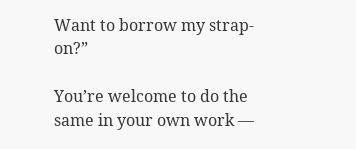Want to borrow my strap-on?”

You’re welcome to do the same in your own work —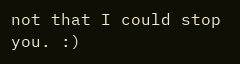not that I could stop you. :)